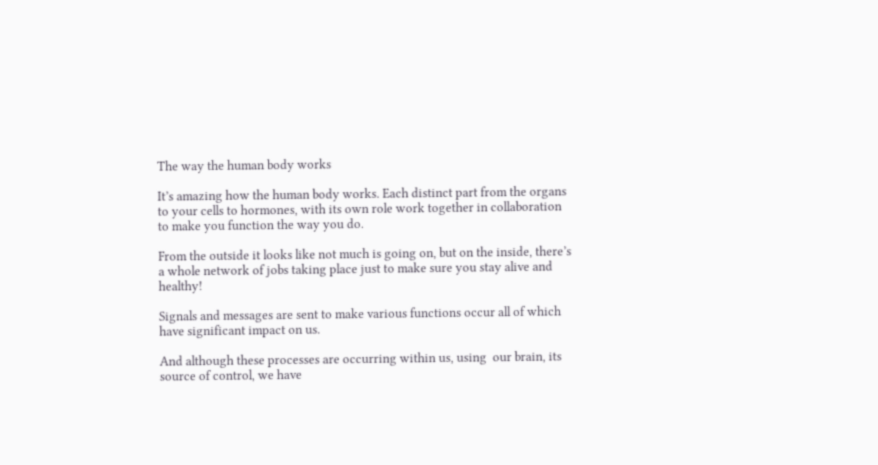The way the human body works

It’s amazing how the human body works. Each distinct part from the organs to your cells to hormones, with its own role work together in collaboration to make you function the way you do.

From the outside it looks like not much is going on, but on the inside, there’s a whole network of jobs taking place just to make sure you stay alive and healthy!

Signals and messages are sent to make various functions occur all of which have significant impact on us.

And although these processes are occurring within us, using  our brain, its source of control, we have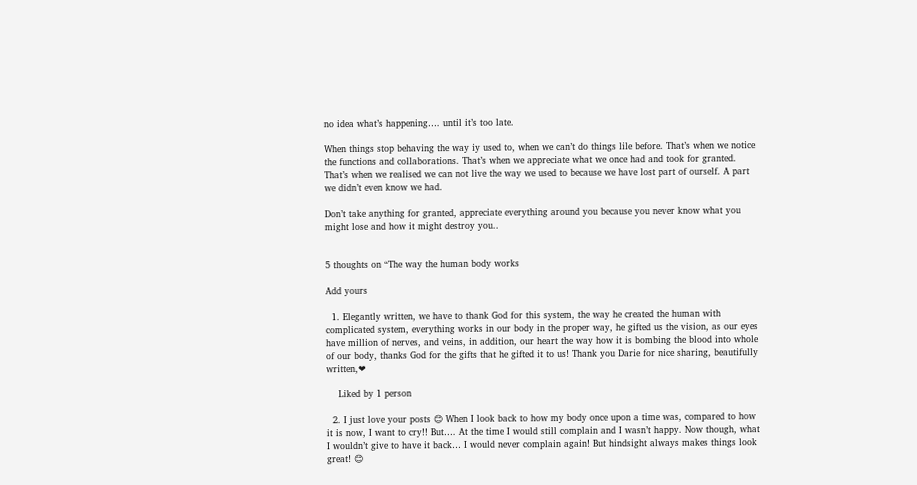no idea what’s happening…. until it’s too late.

When things stop behaving the way iy used to, when we can’t do things lile before. That’s when we notice the functions and collaborations. That’s when we appreciate what we once had and took for granted. That’s when we realised we can not live the way we used to because we have lost part of ourself. A part we didn’t even know we had.

Don’t take anything for granted, appreciate everything around you because you never know what you might lose and how it might destroy you..


5 thoughts on “The way the human body works

Add yours

  1. Elegantly written, we have to thank God for this system, the way he created the human with complicated system, everything works in our body in the proper way, he gifted us the vision, as our eyes have million of nerves, and veins, in addition, our heart the way how it is bombing the blood into whole of our body, thanks God for the gifts that he gifted it to us! Thank you Darie for nice sharing, beautifully written,❤

    Liked by 1 person

  2. I just love your posts 😊 When I look back to how my body once upon a time was, compared to how it is now, I want to cry!! But…. At the time I would still complain and I wasn’t happy. Now though, what I wouldn’t give to have it back… I would never complain again! But hindsight always makes things look great! 😊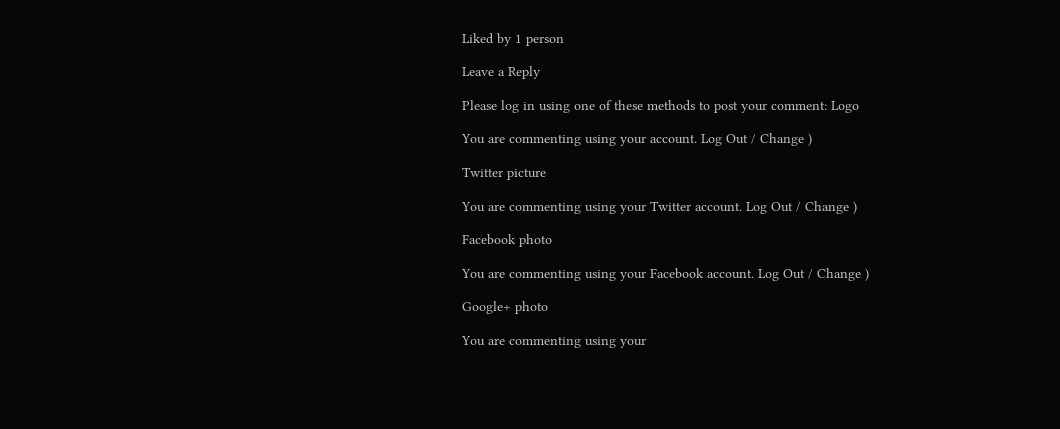Liked by 1 person

Leave a Reply

Please log in using one of these methods to post your comment: Logo

You are commenting using your account. Log Out / Change )

Twitter picture

You are commenting using your Twitter account. Log Out / Change )

Facebook photo

You are commenting using your Facebook account. Log Out / Change )

Google+ photo

You are commenting using your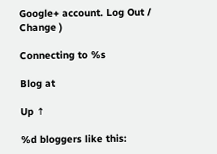Google+ account. Log Out / Change )

Connecting to %s

Blog at

Up ↑

%d bloggers like this: